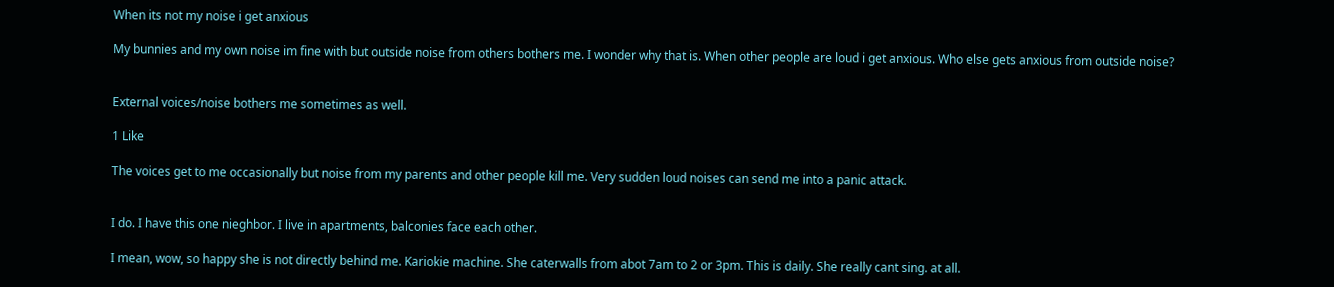When its not my noise i get anxious

My bunnies and my own noise im fine with but outside noise from others bothers me. I wonder why that is. When other people are loud i get anxious. Who else gets anxious from outside noise?


External voices/noise bothers me sometimes as well.

1 Like

The voices get to me occasionally but noise from my parents and other people kill me. Very sudden loud noises can send me into a panic attack.


I do. I have this one nieghbor. I live in apartments, balconies face each other.

I mean, wow, so happy she is not directly behind me. Kariokie machine. She caterwalls from abot 7am to 2 or 3pm. This is daily. She really cant sing. at all.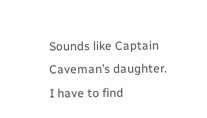Sounds like Captain Caveman’s daughter.
I have to find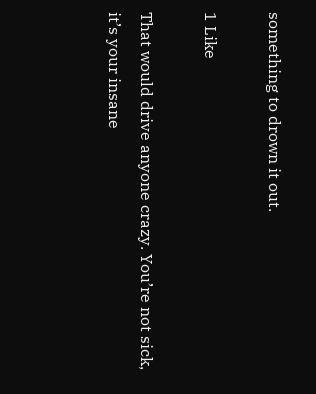something to drown it out.

1 Like

That would drive anyone crazy. You’re not sick, it’s your insane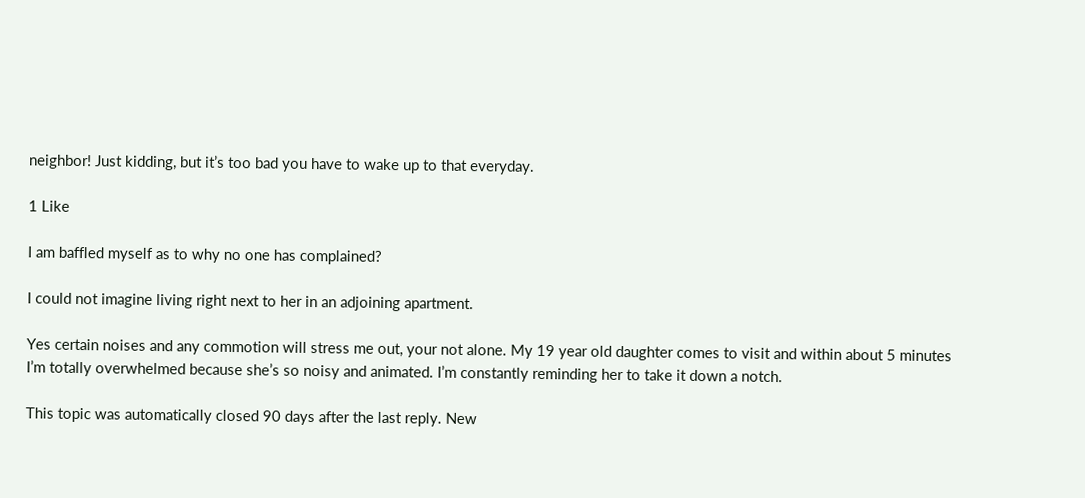neighbor! Just kidding, but it’s too bad you have to wake up to that everyday.

1 Like

I am baffled myself as to why no one has complained?

I could not imagine living right next to her in an adjoining apartment.

Yes certain noises and any commotion will stress me out, your not alone. My 19 year old daughter comes to visit and within about 5 minutes I’m totally overwhelmed because she’s so noisy and animated. I’m constantly reminding her to take it down a notch.

This topic was automatically closed 90 days after the last reply. New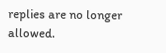replies are no longer allowed.